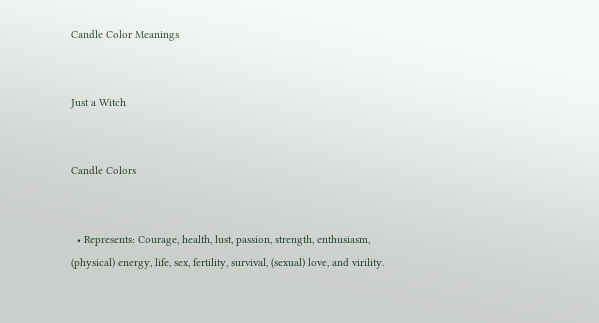Candle Color Meanings


Just a Witch


Candle Colors


  • Represents: Courage, health, lust, passion, strength, enthusiasm, (physical) energy, life, sex, fertility, survival, (sexual) love, and virility.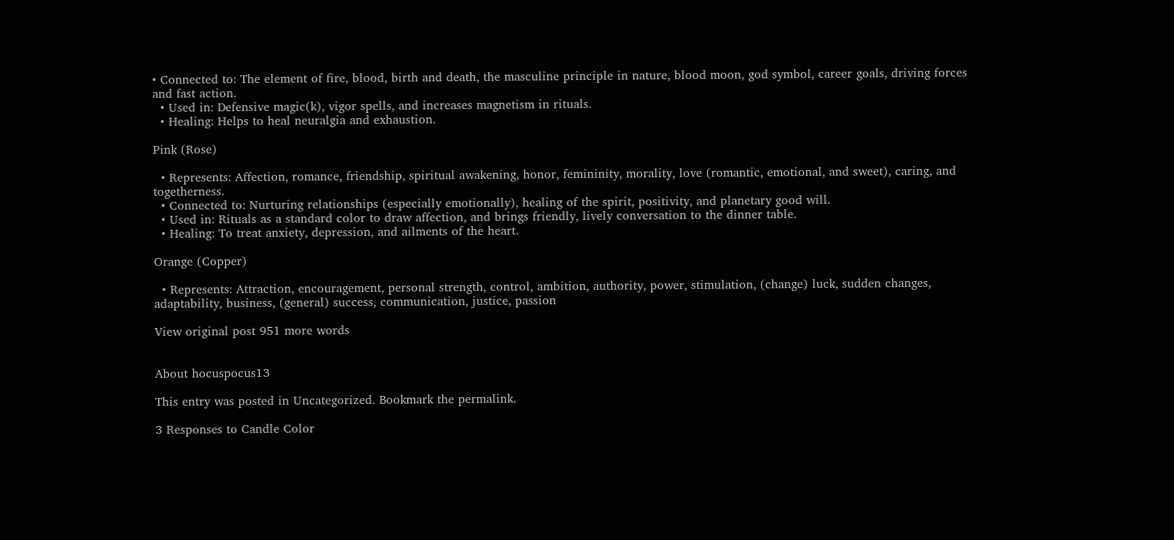• Connected to: The element of fire, blood, birth and death, the masculine principle in nature, blood moon, god symbol, career goals, driving forces and fast action.
  • Used in: Defensive magic(k), vigor spells, and increases magnetism in rituals.
  • Healing: Helps to heal neuralgia and exhaustion.

Pink (Rose)

  • Represents: Affection, romance, friendship, spiritual awakening, honor, femininity, morality, love (romantic, emotional, and sweet), caring, and togetherness.
  • Connected to: Nurturing relationships (especially emotionally), healing of the spirit, positivity, and planetary good will.
  • Used in: Rituals as a standard color to draw affection, and brings friendly, lively conversation to the dinner table.
  • Healing: To treat anxiety, depression, and ailments of the heart.

Orange (Copper)

  • Represents: Attraction, encouragement, personal strength, control, ambition, authority, power, stimulation, (change) luck, sudden changes, adaptability, business, (general) success, communication, justice, passion

View original post 951 more words


About hocuspocus13

This entry was posted in Uncategorized. Bookmark the permalink.

3 Responses to Candle Color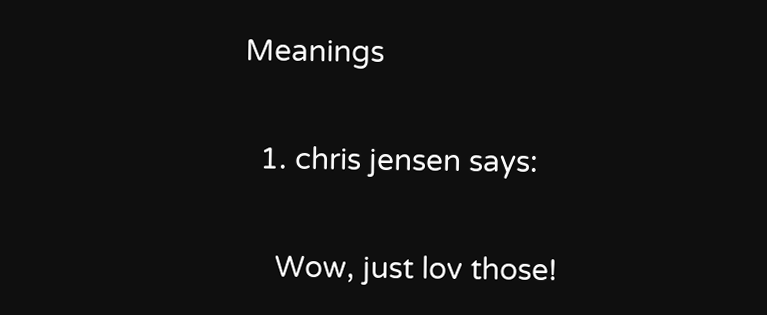Meanings

  1. chris jensen says:

    Wow, just lov those!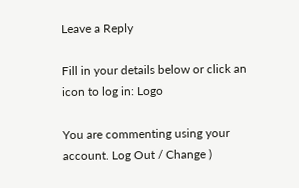Leave a Reply

Fill in your details below or click an icon to log in: Logo

You are commenting using your account. Log Out / Change )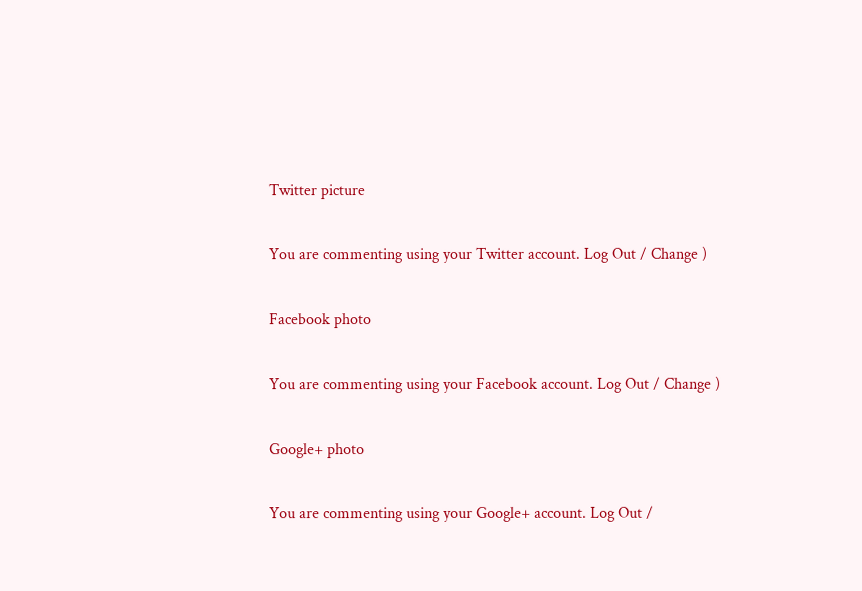Twitter picture

You are commenting using your Twitter account. Log Out / Change )

Facebook photo

You are commenting using your Facebook account. Log Out / Change )

Google+ photo

You are commenting using your Google+ account. Log Out /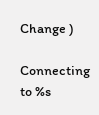Change )

Connecting to %s